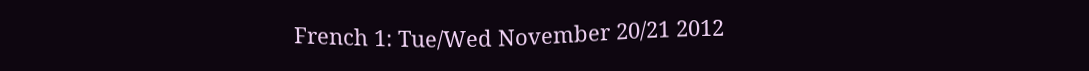French 1: Tue/Wed November 20/21 2012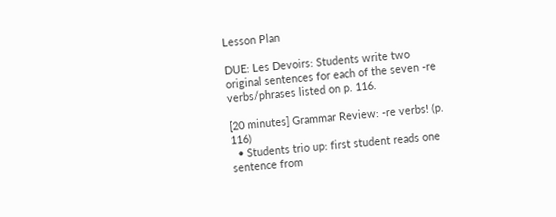Lesson Plan

DUE: Les Devoirs: Students write two original sentences for each of the seven -re verbs/phrases listed on p. 116.

[20 minutes] Grammar Review: -re verbs! (p. 116)
  • Students trio up: first student reads one sentence from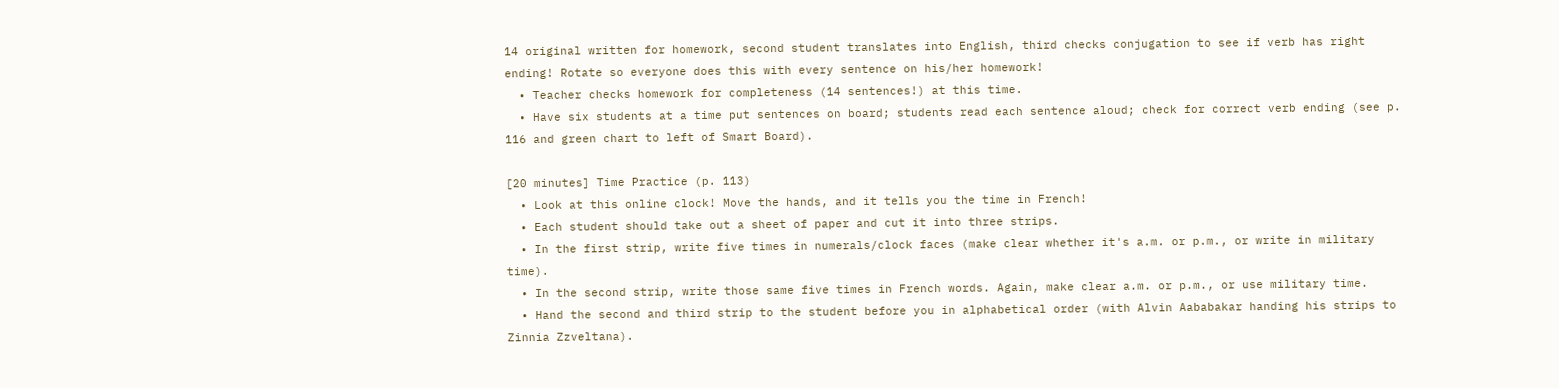14 original written for homework, second student translates into English, third checks conjugation to see if verb has right ending! Rotate so everyone does this with every sentence on his/her homework!
  • Teacher checks homework for completeness (14 sentences!) at this time.
  • Have six students at a time put sentences on board; students read each sentence aloud; check for correct verb ending (see p. 116 and green chart to left of Smart Board).

[20 minutes] Time Practice (p. 113)
  • Look at this online clock! Move the hands, and it tells you the time in French!
  • Each student should take out a sheet of paper and cut it into three strips.
  • In the first strip, write five times in numerals/clock faces (make clear whether it's a.m. or p.m., or write in military time).
  • In the second strip, write those same five times in French words. Again, make clear a.m. or p.m., or use military time.
  • Hand the second and third strip to the student before you in alphabetical order (with Alvin Aababakar handing his strips to Zinnia Zzveltana).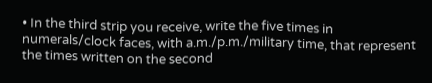• In the third strip you receive, write the five times in numerals/clock faces, with a.m./p.m./military time, that represent the times written on the second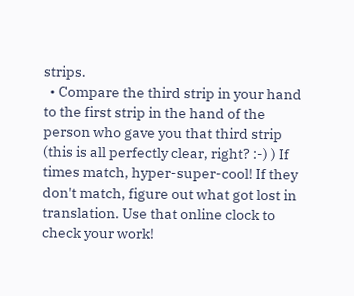strips.
  • Compare the third strip in your hand to the first strip in the hand of the person who gave you that third strip (this is all perfectly clear, right? :-) ) If times match, hyper-super-cool! If they don't match, figure out what got lost in translation. Use that online clock to check your work!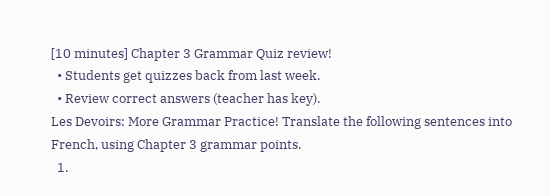[10 minutes] Chapter 3 Grammar Quiz review!
  • Students get quizzes back from last week.
  • Review correct answers (teacher has key).
Les Devoirs: More Grammar Practice! Translate the following sentences into French, using Chapter 3 grammar points.
  1.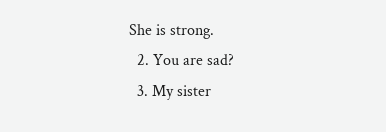She is strong.
  2. You are sad?
  3. My sister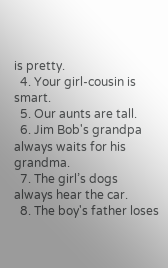is pretty.
  4. Your girl-cousin is smart.
  5. Our aunts are tall.
  6. Jim Bob's grandpa always waits for his grandma.
  7. The girl’s dogs always hear the car.
  8. The boy's father loses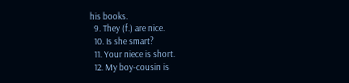his books.
  9. They (f.) are nice.
  10. Is she smart?
  11. Your niece is short.
  12. My boy-cousin is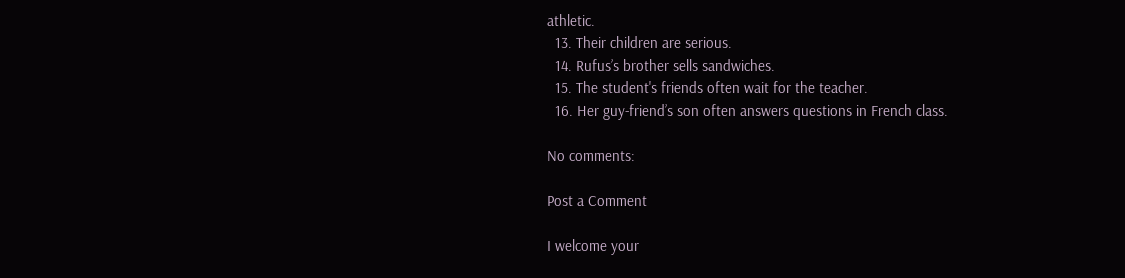athletic.
  13. Their children are serious.
  14. Rufus’s brother sells sandwiches.
  15. The student's friends often wait for the teacher.
  16. Her guy-friend’s son often answers questions in French class.

No comments:

Post a Comment

I welcome your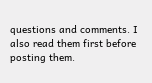questions and comments. I also read them first before posting them.